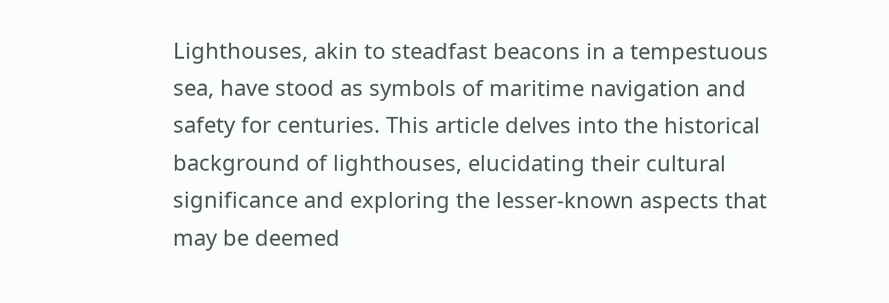Lighthouses, akin to steadfast beacons in a tempestuous sea, have stood as symbols of maritime navigation and safety for centuries. This article delves into the historical background of lighthouses, elucidating their cultural significance and exploring the lesser-known aspects that may be deemed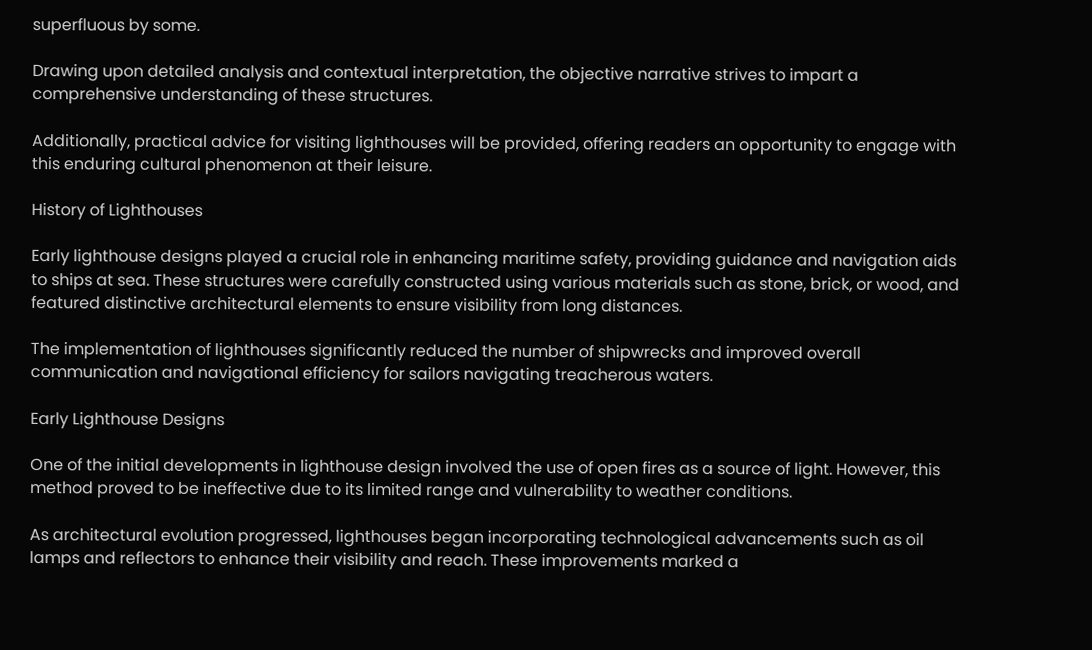superfluous by some.

Drawing upon detailed analysis and contextual interpretation, the objective narrative strives to impart a comprehensive understanding of these structures.

Additionally, practical advice for visiting lighthouses will be provided, offering readers an opportunity to engage with this enduring cultural phenomenon at their leisure.

History of Lighthouses

Early lighthouse designs played a crucial role in enhancing maritime safety, providing guidance and navigation aids to ships at sea. These structures were carefully constructed using various materials such as stone, brick, or wood, and featured distinctive architectural elements to ensure visibility from long distances.

The implementation of lighthouses significantly reduced the number of shipwrecks and improved overall communication and navigational efficiency for sailors navigating treacherous waters.

Early Lighthouse Designs

One of the initial developments in lighthouse design involved the use of open fires as a source of light. However, this method proved to be ineffective due to its limited range and vulnerability to weather conditions.

As architectural evolution progressed, lighthouses began incorporating technological advancements such as oil lamps and reflectors to enhance their visibility and reach. These improvements marked a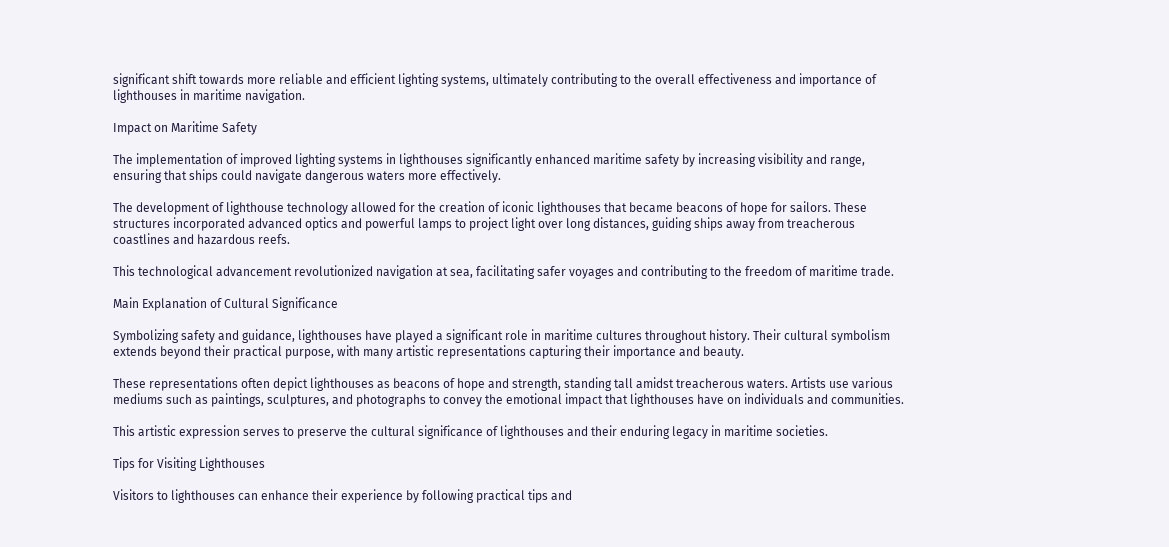significant shift towards more reliable and efficient lighting systems, ultimately contributing to the overall effectiveness and importance of lighthouses in maritime navigation.

Impact on Maritime Safety

The implementation of improved lighting systems in lighthouses significantly enhanced maritime safety by increasing visibility and range, ensuring that ships could navigate dangerous waters more effectively.

The development of lighthouse technology allowed for the creation of iconic lighthouses that became beacons of hope for sailors. These structures incorporated advanced optics and powerful lamps to project light over long distances, guiding ships away from treacherous coastlines and hazardous reefs.

This technological advancement revolutionized navigation at sea, facilitating safer voyages and contributing to the freedom of maritime trade.

Main Explanation of Cultural Significance

Symbolizing safety and guidance, lighthouses have played a significant role in maritime cultures throughout history. Their cultural symbolism extends beyond their practical purpose, with many artistic representations capturing their importance and beauty.

These representations often depict lighthouses as beacons of hope and strength, standing tall amidst treacherous waters. Artists use various mediums such as paintings, sculptures, and photographs to convey the emotional impact that lighthouses have on individuals and communities.

This artistic expression serves to preserve the cultural significance of lighthouses and their enduring legacy in maritime societies.

Tips for Visiting Lighthouses

Visitors to lighthouses can enhance their experience by following practical tips and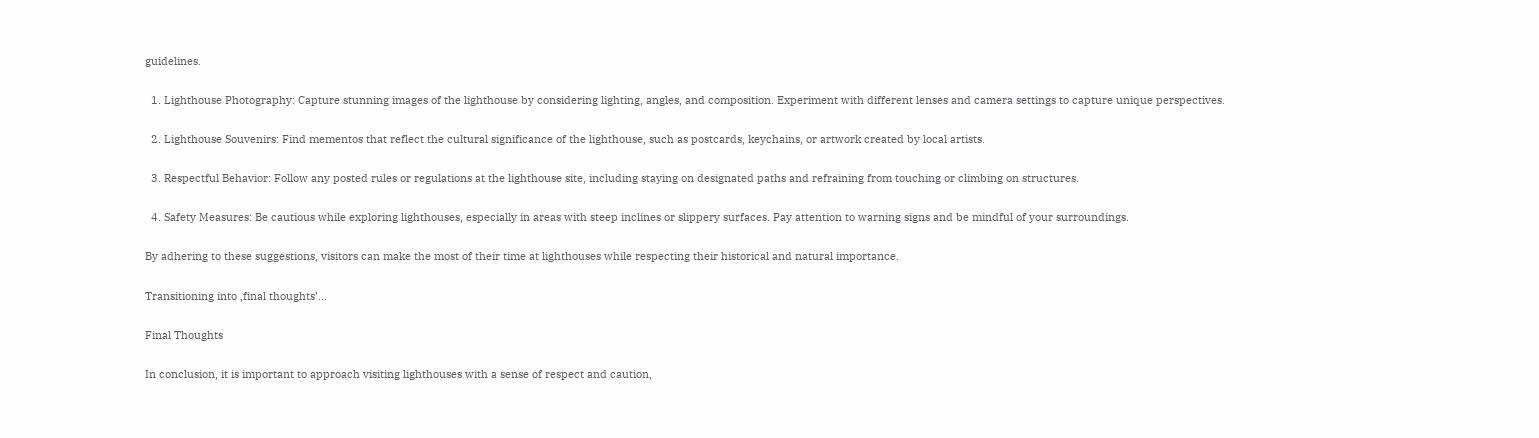guidelines.

  1. Lighthouse Photography: Capture stunning images of the lighthouse by considering lighting, angles, and composition. Experiment with different lenses and camera settings to capture unique perspectives.

  2. Lighthouse Souvenirs: Find mementos that reflect the cultural significance of the lighthouse, such as postcards, keychains, or artwork created by local artists.

  3. Respectful Behavior: Follow any posted rules or regulations at the lighthouse site, including staying on designated paths and refraining from touching or climbing on structures.

  4. Safety Measures: Be cautious while exploring lighthouses, especially in areas with steep inclines or slippery surfaces. Pay attention to warning signs and be mindful of your surroundings.

By adhering to these suggestions, visitors can make the most of their time at lighthouses while respecting their historical and natural importance.

Transitioning into ‚final thoughts’…

Final Thoughts

In conclusion, it is important to approach visiting lighthouses with a sense of respect and caution,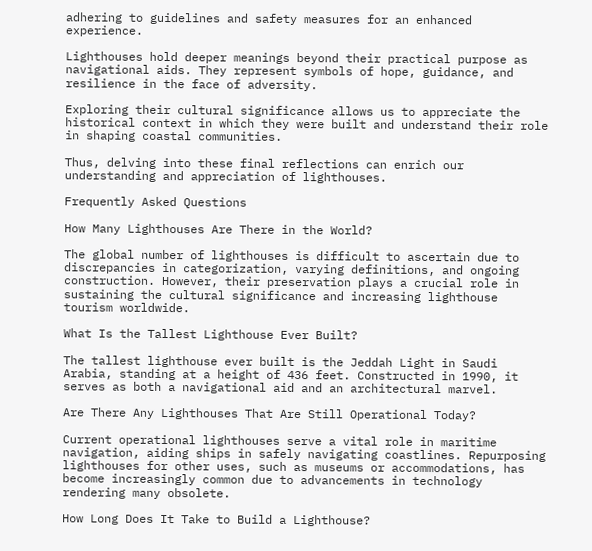adhering to guidelines and safety measures for an enhanced experience.

Lighthouses hold deeper meanings beyond their practical purpose as navigational aids. They represent symbols of hope, guidance, and resilience in the face of adversity.

Exploring their cultural significance allows us to appreciate the historical context in which they were built and understand their role in shaping coastal communities.

Thus, delving into these final reflections can enrich our understanding and appreciation of lighthouses.

Frequently Asked Questions

How Many Lighthouses Are There in the World?

The global number of lighthouses is difficult to ascertain due to discrepancies in categorization, varying definitions, and ongoing construction. However, their preservation plays a crucial role in sustaining the cultural significance and increasing lighthouse tourism worldwide.

What Is the Tallest Lighthouse Ever Built?

The tallest lighthouse ever built is the Jeddah Light in Saudi Arabia, standing at a height of 436 feet. Constructed in 1990, it serves as both a navigational aid and an architectural marvel.

Are There Any Lighthouses That Are Still Operational Today?

Current operational lighthouses serve a vital role in maritime navigation, aiding ships in safely navigating coastlines. Repurposing lighthouses for other uses, such as museums or accommodations, has become increasingly common due to advancements in technology rendering many obsolete.

How Long Does It Take to Build a Lighthouse?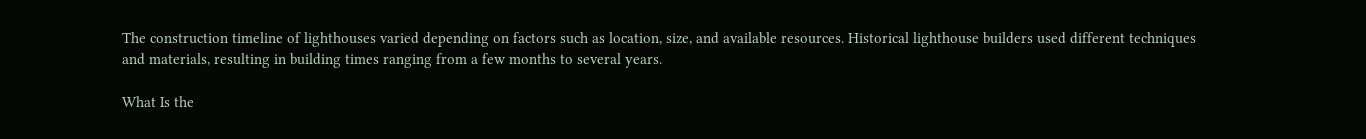The construction timeline of lighthouses varied depending on factors such as location, size, and available resources. Historical lighthouse builders used different techniques and materials, resulting in building times ranging from a few months to several years.

What Is the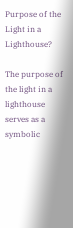Purpose of the Light in a Lighthouse?

The purpose of the light in a lighthouse serves as a symbolic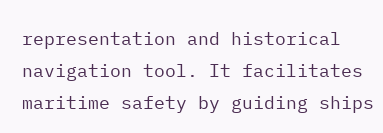representation and historical navigation tool. It facilitates maritime safety by guiding ships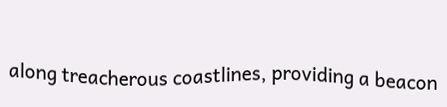along treacherous coastlines, providing a beacon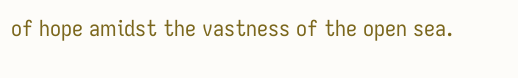of hope amidst the vastness of the open sea.